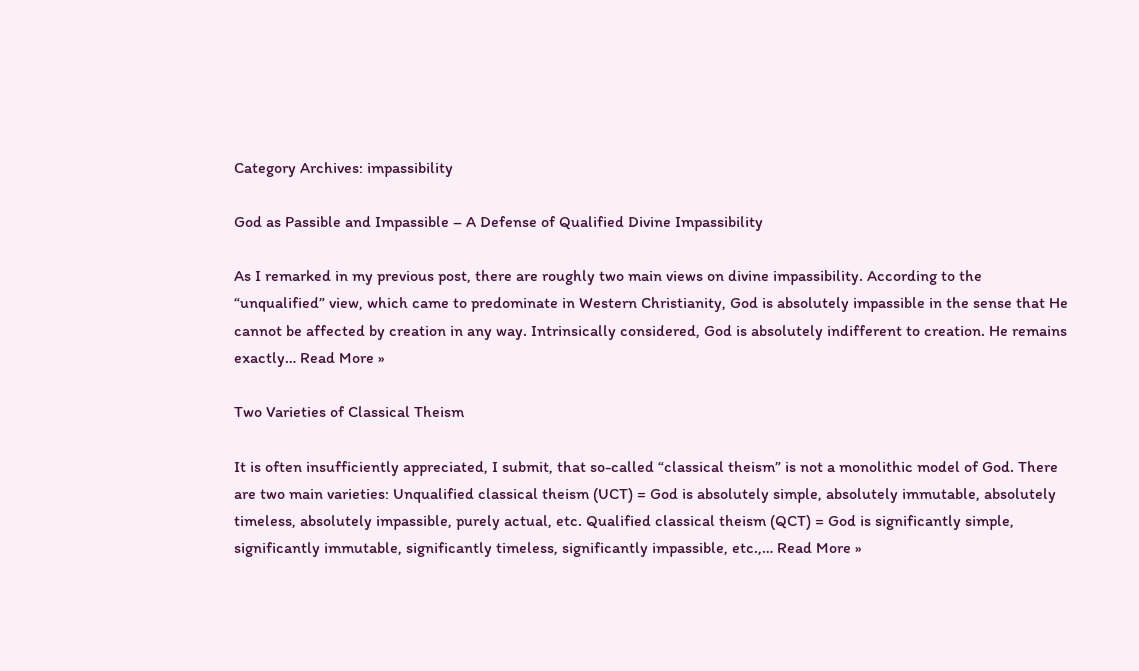Category Archives: impassibility

God as Passible and Impassible – A Defense of Qualified Divine Impassibility

As I remarked in my previous post, there are roughly two main views on divine impassibility. According to the “unqualified” view, which came to predominate in Western Christianity, God is absolutely impassible in the sense that He cannot be affected by creation in any way. Intrinsically considered, God is absolutely indifferent to creation. He remains exactly… Read More »

Two Varieties of Classical Theism

It is often insufficiently appreciated, I submit, that so-called “classical theism” is not a monolithic model of God. There are two main varieties: Unqualified classical theism (UCT) = God is absolutely simple, absolutely immutable, absolutely timeless, absolutely impassible, purely actual, etc. Qualified classical theism (QCT) = God is significantly simple, significantly immutable, significantly timeless, significantly impassible, etc.,… Read More »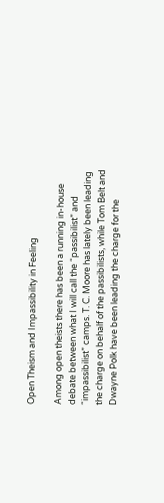Open Theism and Impassibility in Feeling

Among open theists there has been a running in-house debate between what I will call the “passibilist” and “impassibilist” camps. T. C. Moore has lately been leading the charge on behalf of the passibilists, while Tom Belt and Dwayne Polk have been leading the charge for the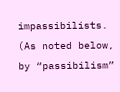impassibilists. (As noted below, by “passibilism”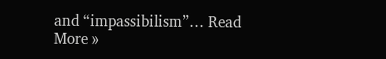and “impassibilism”… Read More »